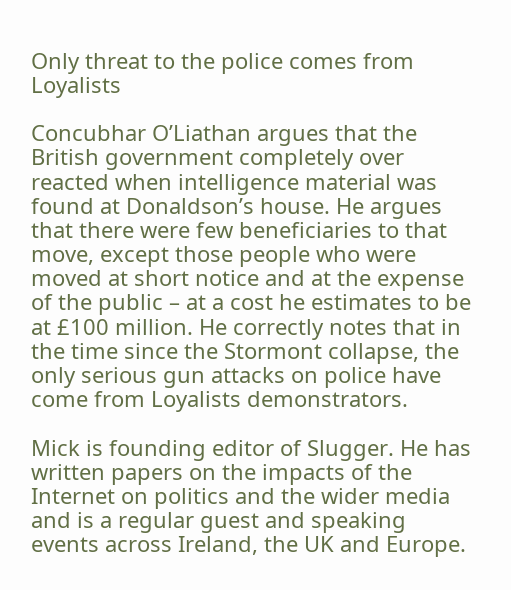Only threat to the police comes from Loyalists

Concubhar O’Liathan argues that the British government completely over reacted when intelligence material was found at Donaldson’s house. He argues that there were few beneficiaries to that move, except those people who were moved at short notice and at the expense of the public – at a cost he estimates to be at £100 million. He correctly notes that in the time since the Stormont collapse, the only serious gun attacks on police have come from Loyalists demonstrators.

Mick is founding editor of Slugger. He has written papers on the impacts of the Internet on politics and the wider media and is a regular guest and speaking events across Ireland, the UK and Europe.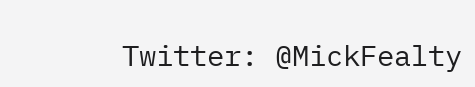Twitter: @MickFealty